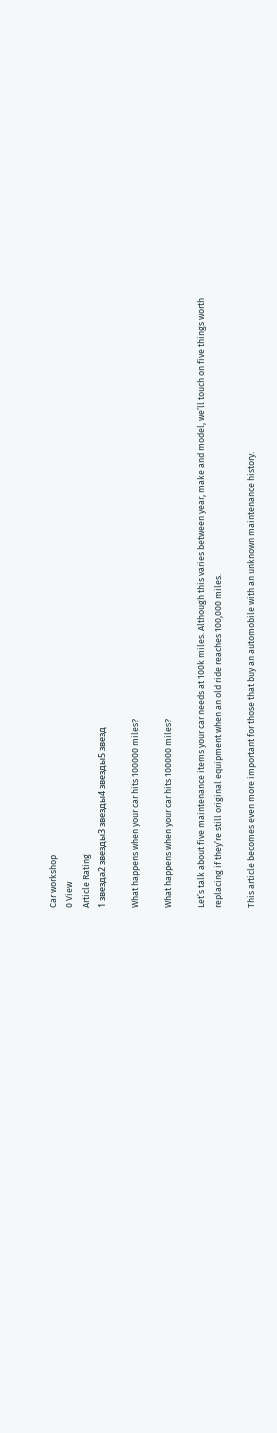Car workshop
0 View
Article Rating
1 звезда2 звезды3 звезды4 звезды5 звезд

What happens when your car hits 100000 miles?

What happens when your car hits 100000 miles?

Let’s talk about five maintenance items your car needs at 100k miles. Although this varies between year, make and model, we’ll touch on five things worth replacing if they’re still original equipment when an old ride reaches 100,000 miles.

This article becomes even more important for those that buy an automobile with an unknown maintenance history.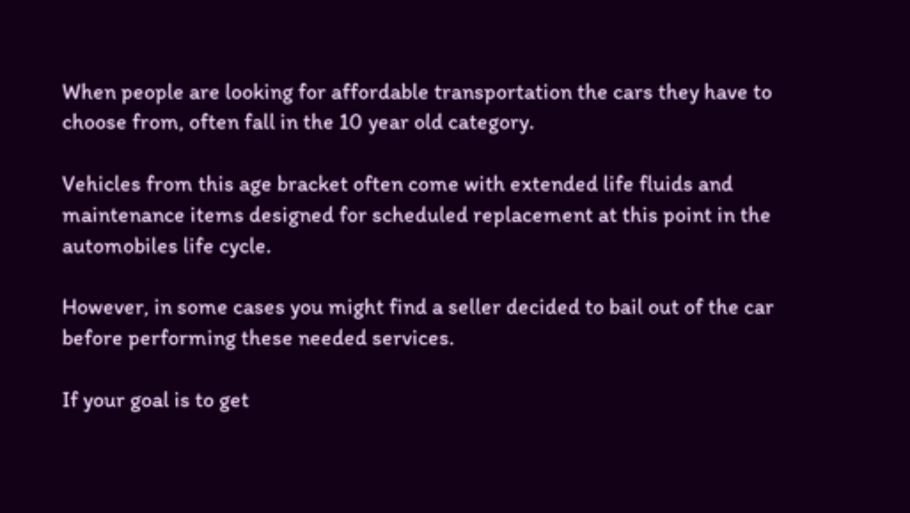When people are looking for affordable transportation the cars they have to choose from, often fall in the 10 year old category.

Vehicles from this age bracket often come with extended life fluids and maintenance items designed for scheduled replacement at this point in the automobiles life cycle.

However, in some cases you might find a seller decided to bail out of the car before performing these needed services.

If your goal is to get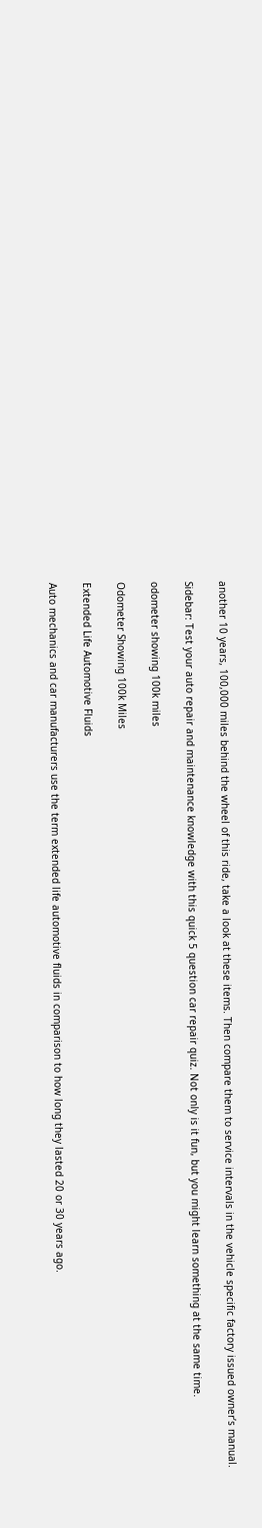another 10 years, 100,000 miles behind the wheel of this ride, take a look at these items. Then compare them to service intervals in the vehicle specific factory issued owner’s manual.

Sidebar: Test your auto repair and maintenance knowledge with this quick 5 question car repair quiz. Not only is it fun, but you might learn something at the same time.

odometer showing 100k miles

Odometer Showing 100k Miles

Extended Life Automotive Fluids

Auto mechanics and car manufacturers use the term extended life automotive fluids in comparison to how long they lasted 20 or 30 years ago.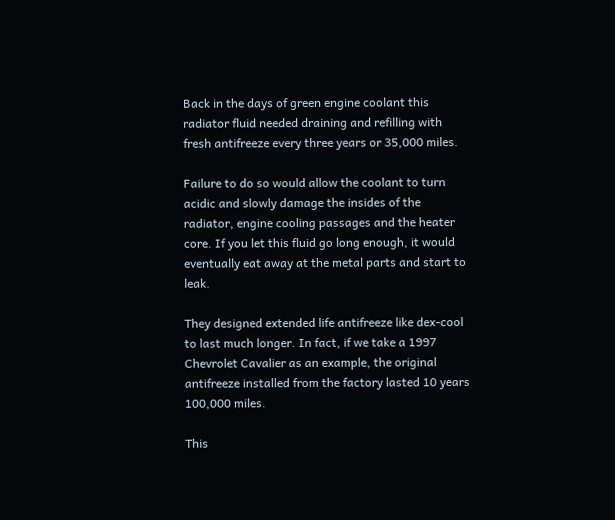Back in the days of green engine coolant this radiator fluid needed draining and refilling with fresh antifreeze every three years or 35,000 miles.

Failure to do so would allow the coolant to turn acidic and slowly damage the insides of the radiator, engine cooling passages and the heater core. If you let this fluid go long enough, it would eventually eat away at the metal parts and start to leak.

They designed extended life antifreeze like dex-cool to last much longer. In fact, if we take a 1997 Chevrolet Cavalier as an example, the original antifreeze installed from the factory lasted 10 years 100,000 miles.

This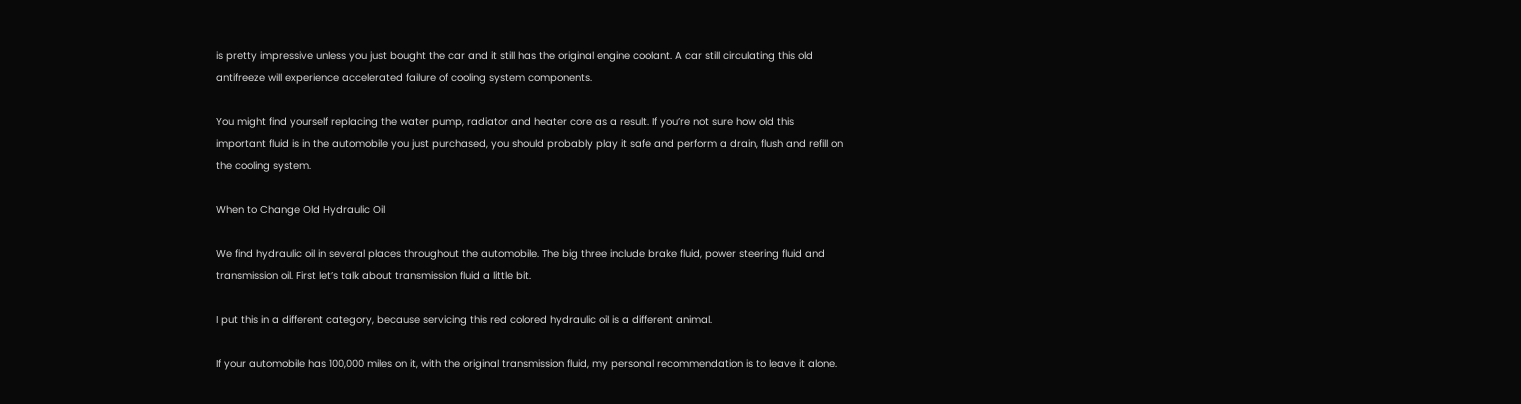is pretty impressive unless you just bought the car and it still has the original engine coolant. A car still circulating this old antifreeze will experience accelerated failure of cooling system components.

You might find yourself replacing the water pump, radiator and heater core as a result. If you’re not sure how old this important fluid is in the automobile you just purchased, you should probably play it safe and perform a drain, flush and refill on the cooling system.

When to Change Old Hydraulic Oil

We find hydraulic oil in several places throughout the automobile. The big three include brake fluid, power steering fluid and transmission oil. First let’s talk about transmission fluid a little bit.

I put this in a different category, because servicing this red colored hydraulic oil is a different animal.

If your automobile has 100,000 miles on it, with the original transmission fluid, my personal recommendation is to leave it alone.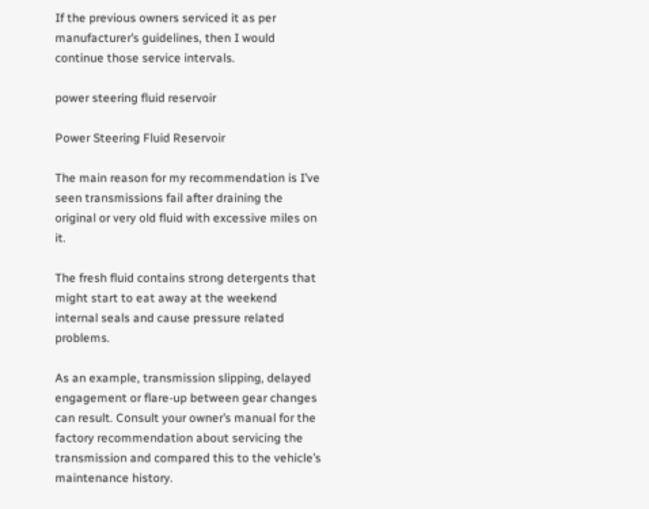If the previous owners serviced it as per manufacturer’s guidelines, then I would continue those service intervals.

power steering fluid reservoir

Power Steering Fluid Reservoir

The main reason for my recommendation is I’ve seen transmissions fail after draining the original or very old fluid with excessive miles on it.

The fresh fluid contains strong detergents that might start to eat away at the weekend internal seals and cause pressure related problems.

As an example, transmission slipping, delayed engagement or flare-up between gear changes can result. Consult your owner’s manual for the factory recommendation about servicing the transmission and compared this to the vehicle’s maintenance history.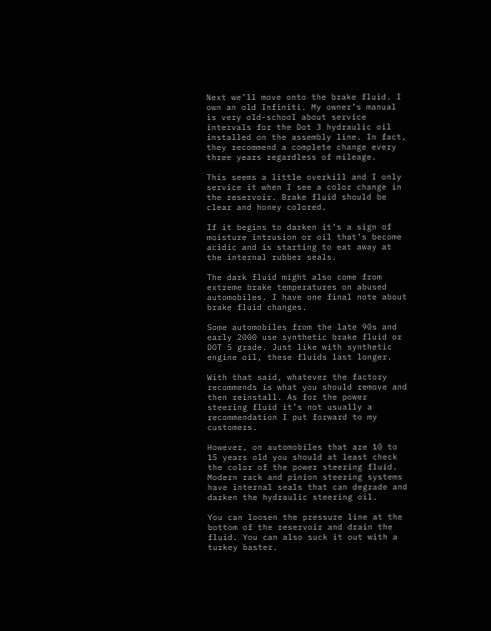Next we’ll move onto the brake fluid. I own an old Infiniti. My owner’s manual is very old-school about service intervals for the Dot 3 hydraulic oil installed on the assembly line. In fact, they recommend a complete change every three years regardless of mileage.

This seems a little overkill and I only service it when I see a color change in the reservoir. Brake fluid should be clear and honey colored.

If it begins to darken it’s a sign of moisture intrusion or oil that’s become acidic and is starting to eat away at the internal rubber seals.

The dark fluid might also come from extreme brake temperatures on abused automobiles. I have one final note about brake fluid changes.

Some automobiles from the late 90s and early 2000 use synthetic brake fluid or DOT 5 grade. Just like with synthetic engine oil, these fluids last longer.

With that said, whatever the factory recommends is what you should remove and then reinstall. As for the power steering fluid it’s not usually a recommendation I put forward to my customers.

However, on automobiles that are 10 to 15 years old you should at least check the color of the power steering fluid. Modern rack and pinion steering systems have internal seals that can degrade and darken the hydraulic steering oil.

You can loosen the pressure line at the bottom of the reservoir and drain the fluid. You can also suck it out with a turkey baster.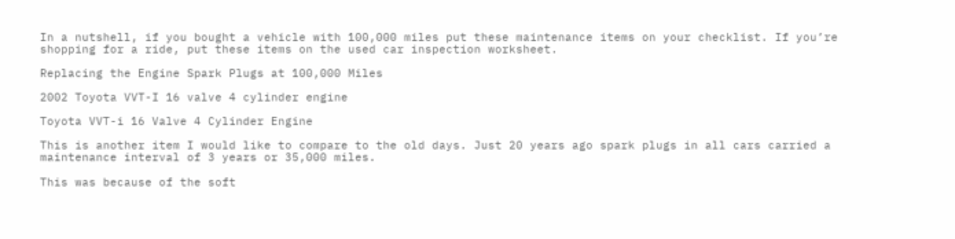In a nutshell, if you bought a vehicle with 100,000 miles put these maintenance items on your checklist. If you’re shopping for a ride, put these items on the used car inspection worksheet.

Replacing the Engine Spark Plugs at 100,000 Miles

2002 Toyota VVT-I 16 valve 4 cylinder engine

Toyota VVT-i 16 Valve 4 Cylinder Engine

This is another item I would like to compare to the old days. Just 20 years ago spark plugs in all cars carried a maintenance interval of 3 years or 35,000 miles.

This was because of the soft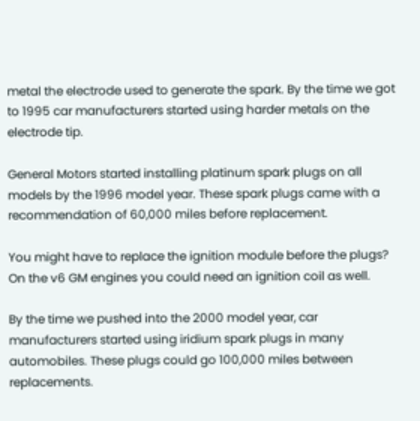metal the electrode used to generate the spark. By the time we got to 1995 car manufacturers started using harder metals on the electrode tip.

General Motors started installing platinum spark plugs on all models by the 1996 model year. These spark plugs came with a recommendation of 60,000 miles before replacement.

You might have to replace the ignition module before the plugs? On the v6 GM engines you could need an ignition coil as well.

By the time we pushed into the 2000 model year, car manufacturers started using iridium spark plugs in many automobiles. These plugs could go 100,000 miles between replacements.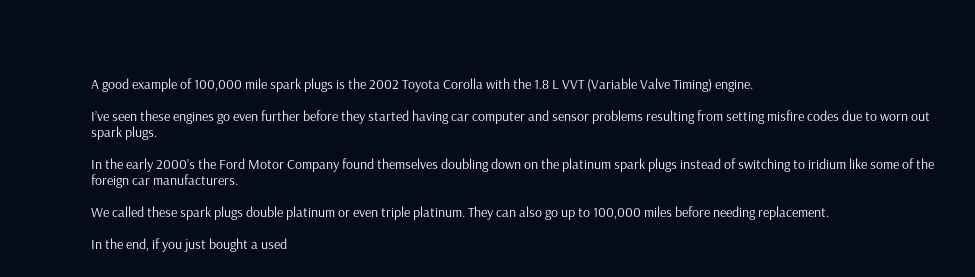A good example of 100,000 mile spark plugs is the 2002 Toyota Corolla with the 1.8 L VVT (Variable Valve Timing) engine.

I’ve seen these engines go even further before they started having car computer and sensor problems resulting from setting misfire codes due to worn out spark plugs.

In the early 2000’s the Ford Motor Company found themselves doubling down on the platinum spark plugs instead of switching to iridium like some of the foreign car manufacturers.

We called these spark plugs double platinum or even triple platinum. They can also go up to 100,000 miles before needing replacement.

In the end, if you just bought a used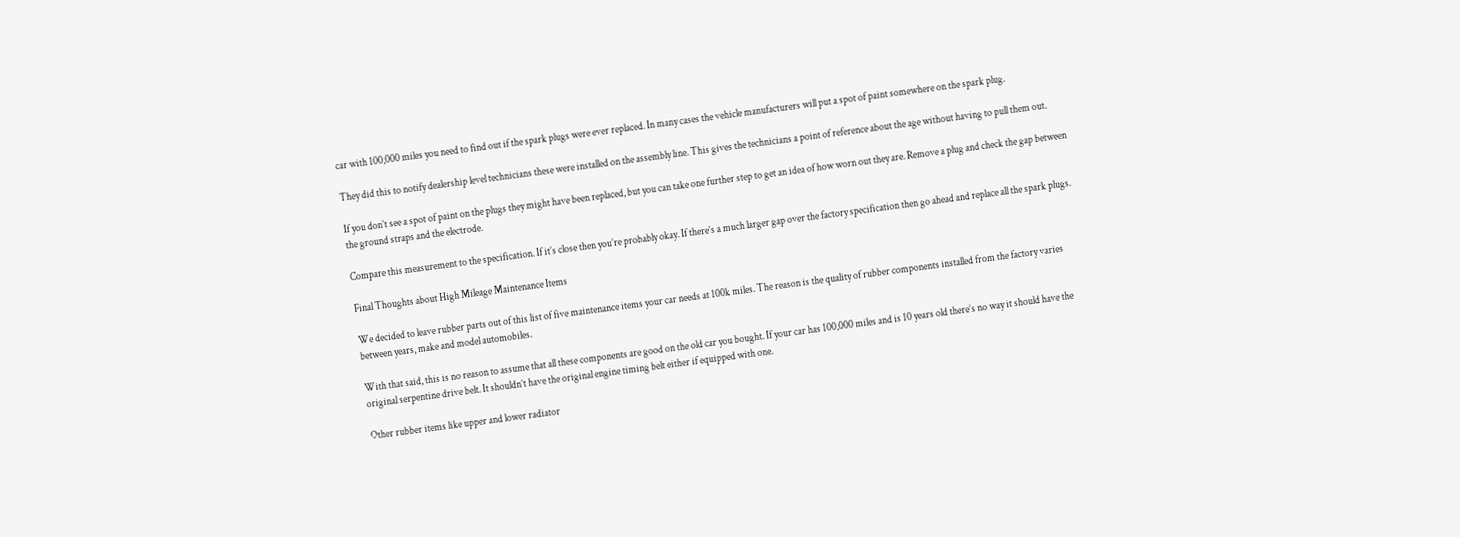car with 100,000 miles you need to find out if the spark plugs were ever replaced. In many cases the vehicle manufacturers will put a spot of paint somewhere on the spark plug.

They did this to notify dealership level technicians these were installed on the assembly line. This gives the technicians a point of reference about the age without having to pull them out.

If you don’t see a spot of paint on the plugs they might have been replaced, but you can take one further step to get an idea of how worn out they are. Remove a plug and check the gap between the ground straps and the electrode.

Compare this measurement to the specification. If it’s close then you’re probably okay. If there’s a much larger gap over the factory specification then go ahead and replace all the spark plugs.

Final Thoughts about High Mileage Maintenance Items

We decided to leave rubber parts out of this list of five maintenance items your car needs at 100k miles. The reason is the quality of rubber components installed from the factory varies between years, make and model automobiles.

With that said, this is no reason to assume that all these components are good on the old car you bought. If your car has 100,000 miles and is 10 years old there’s no way it should have the original serpentine drive belt. It shouldn’t have the original engine timing belt either if equipped with one.

Other rubber items like upper and lower radiator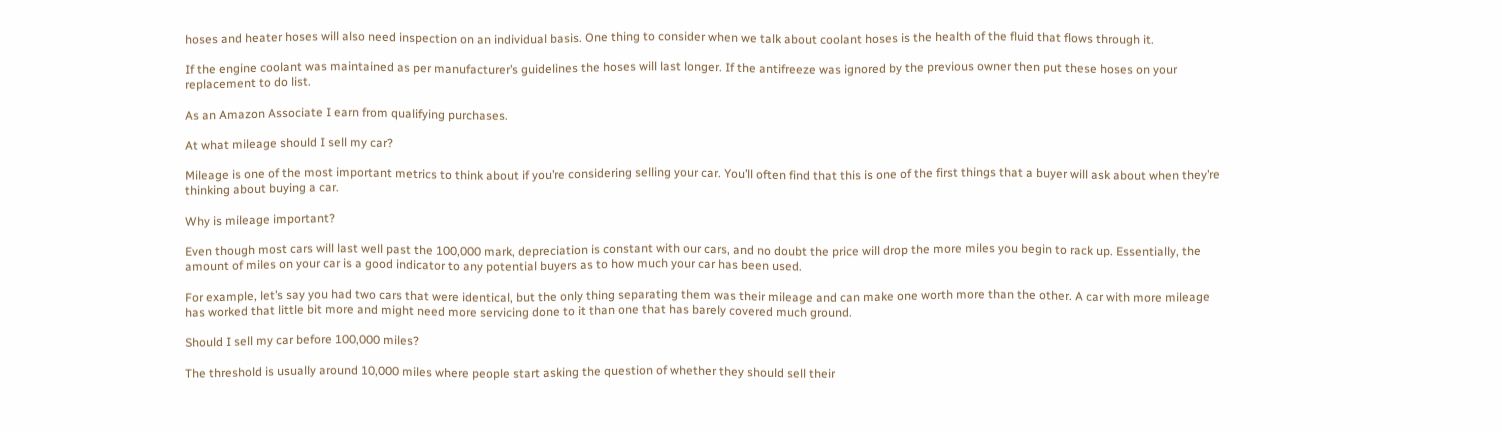hoses and heater hoses will also need inspection on an individual basis. One thing to consider when we talk about coolant hoses is the health of the fluid that flows through it.

If the engine coolant was maintained as per manufacturer’s guidelines the hoses will last longer. If the antifreeze was ignored by the previous owner then put these hoses on your replacement to do list.

As an Amazon Associate I earn from qualifying purchases.

At what mileage should I sell my car?

Mileage is one of the most important metrics to think about if you’re considering selling your car. You’ll often find that this is one of the first things that a buyer will ask about when they’re thinking about buying a car.

Why is mileage important?

Even though most cars will last well past the 100,000 mark, depreciation is constant with our cars, and no doubt the price will drop the more miles you begin to rack up. Essentially, the amount of miles on your car is a good indicator to any potential buyers as to how much your car has been used.

For example, let’s say you had two cars that were identical, but the only thing separating them was their mileage and can make one worth more than the other. A car with more mileage has worked that little bit more and might need more servicing done to it than one that has barely covered much ground.

Should I sell my car before 100,000 miles?

The threshold is usually around 10,000 miles where people start asking the question of whether they should sell their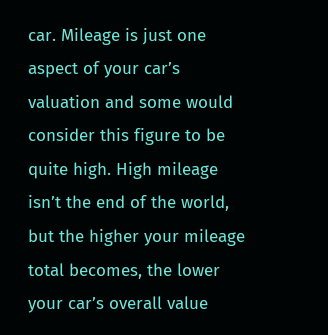car. Mileage is just one aspect of your car’s valuation and some would consider this figure to be quite high. High mileage isn’t the end of the world, but the higher your mileage total becomes, the lower your car’s overall value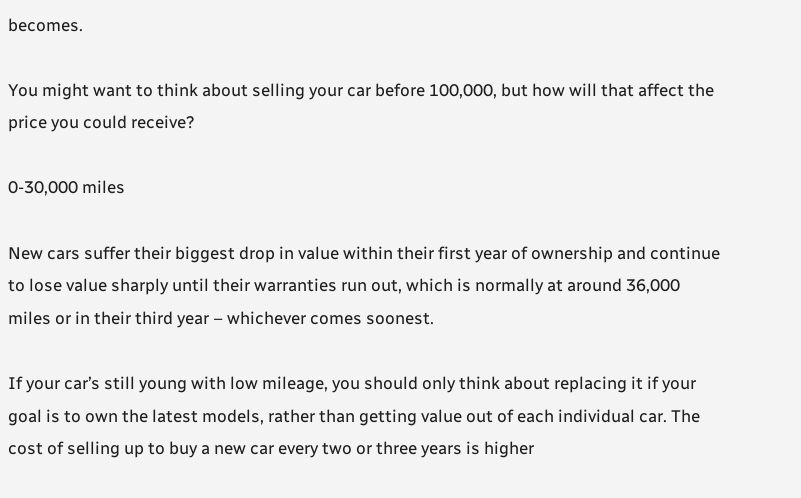becomes.

You might want to think about selling your car before 100,000, but how will that affect the price you could receive?

0-30,000 miles

New cars suffer their biggest drop in value within their first year of ownership and continue to lose value sharply until their warranties run out, which is normally at around 36,000 miles or in their third year – whichever comes soonest.

If your car’s still young with low mileage, you should only think about replacing it if your goal is to own the latest models, rather than getting value out of each individual car. The cost of selling up to buy a new car every two or three years is higher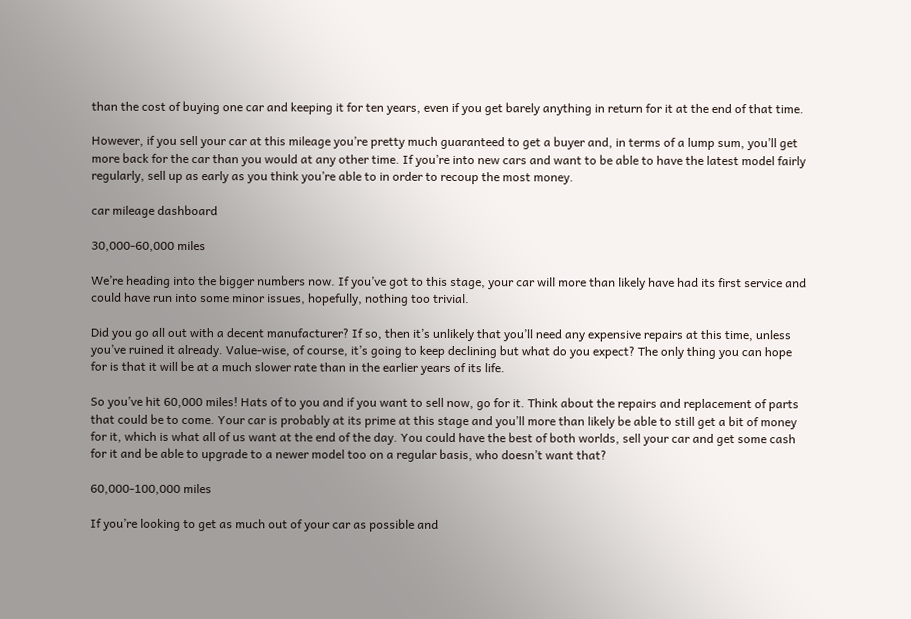than the cost of buying one car and keeping it for ten years, even if you get barely anything in return for it at the end of that time.

However, if you sell your car at this mileage you’re pretty much guaranteed to get a buyer and, in terms of a lump sum, you’ll get more back for the car than you would at any other time. If you’re into new cars and want to be able to have the latest model fairly regularly, sell up as early as you think you’re able to in order to recoup the most money.

car mileage dashboard

30,000-60,000 miles

We’re heading into the bigger numbers now. If you’ve got to this stage, your car will more than likely have had its first service and could have run into some minor issues, hopefully, nothing too trivial.

Did you go all out with a decent manufacturer? If so, then it’s unlikely that you’ll need any expensive repairs at this time, unless you’ve ruined it already. Value-wise, of course, it’s going to keep declining but what do you expect? The only thing you can hope for is that it will be at a much slower rate than in the earlier years of its life.

So you’ve hit 60,000 miles! Hats of to you and if you want to sell now, go for it. Think about the repairs and replacement of parts that could be to come. Your car is probably at its prime at this stage and you’ll more than likely be able to still get a bit of money for it, which is what all of us want at the end of the day. You could have the best of both worlds, sell your car and get some cash for it and be able to upgrade to a newer model too on a regular basis, who doesn’t want that?

60,000-100,000 miles

If you’re looking to get as much out of your car as possible and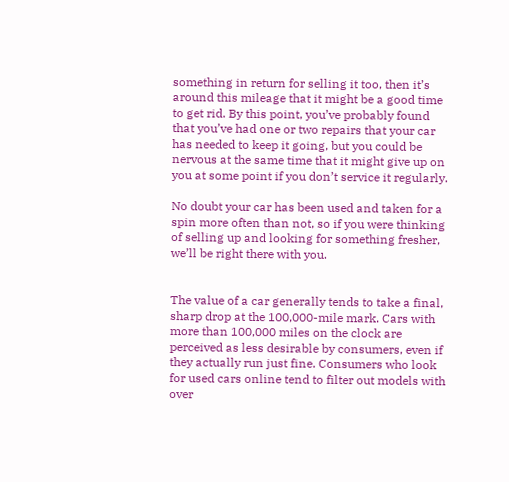something in return for selling it too, then it’s around this mileage that it might be a good time to get rid. By this point, you’ve probably found that you’ve had one or two repairs that your car has needed to keep it going, but you could be nervous at the same time that it might give up on you at some point if you don’t service it regularly.

No doubt your car has been used and taken for a spin more often than not, so if you were thinking of selling up and looking for something fresher, we’ll be right there with you.


The value of a car generally tends to take a final, sharp drop at the 100,000-mile mark. Cars with more than 100,000 miles on the clock are perceived as less desirable by consumers, even if they actually run just fine. Consumers who look for used cars online tend to filter out models with over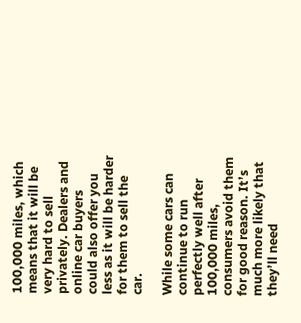100,000 miles, which means that it will be very hard to sell privately. Dealers and online car buyers could also offer you less as it will be harder for them to sell the car.

While some cars can continue to run perfectly well after 100,000 miles, consumers avoid them for good reason. It’s much more likely that they’ll need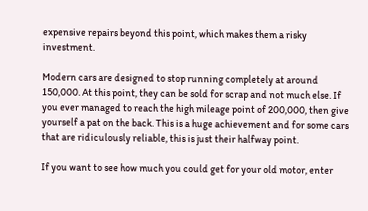expensive repairs beyond this point, which makes them a risky investment.

Modern cars are designed to stop running completely at around 150,000. At this point, they can be sold for scrap and not much else. If you ever managed to reach the high mileage point of 200,000, then give yourself a pat on the back. This is a huge achievement and for some cars that are ridiculously reliable, this is just their halfway point.

If you want to see how much you could get for your old motor, enter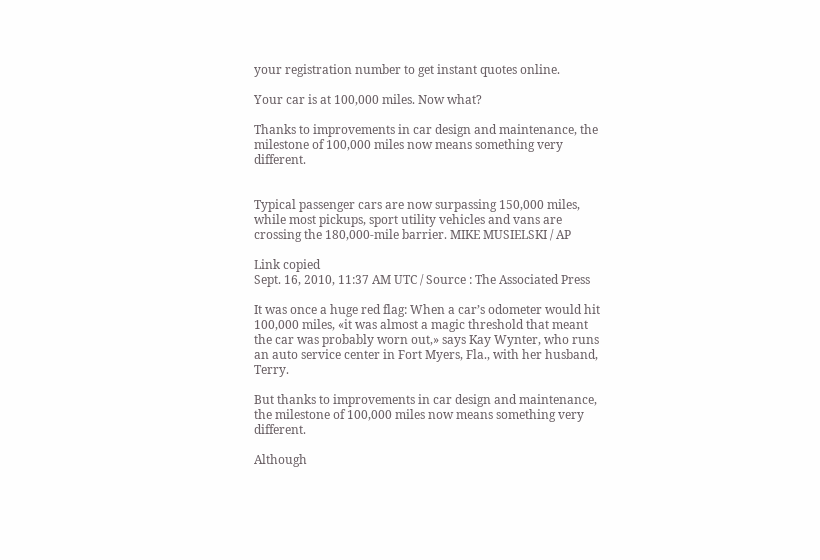your registration number to get instant quotes online.

Your car is at 100,000 miles. Now what?

Thanks to improvements in car design and maintenance, the milestone of 100,000 miles now means something very different.


Typical passenger cars are now surpassing 150,000 miles, while most pickups, sport utility vehicles and vans are crossing the 180,000-mile barrier. MIKE MUSIELSKI / AP

Link copied
Sept. 16, 2010, 11:37 AM UTC / Source : The Associated Press

It was once a huge red flag: When a car’s odometer would hit 100,000 miles, «it was almost a magic threshold that meant the car was probably worn out,» says Kay Wynter, who runs an auto service center in Fort Myers, Fla., with her husband, Terry.

But thanks to improvements in car design and maintenance, the milestone of 100,000 miles now means something very different.

Although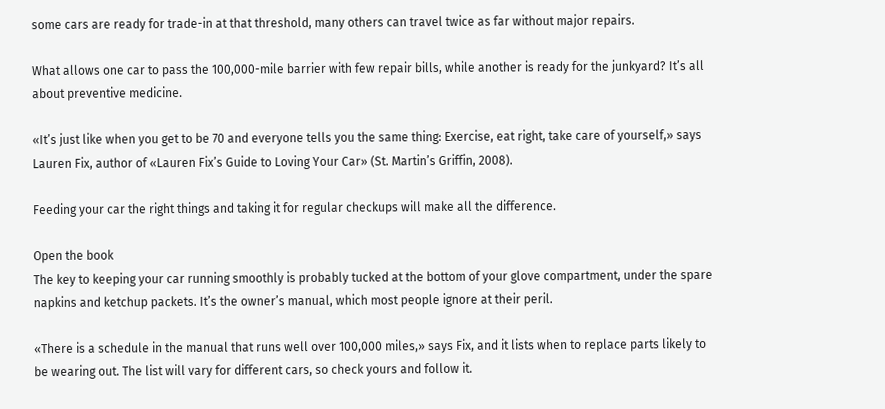some cars are ready for trade-in at that threshold, many others can travel twice as far without major repairs.

What allows one car to pass the 100,000-mile barrier with few repair bills, while another is ready for the junkyard? It’s all about preventive medicine.

«It’s just like when you get to be 70 and everyone tells you the same thing: Exercise, eat right, take care of yourself,» says Lauren Fix, author of «Lauren Fix’s Guide to Loving Your Car» (St. Martin’s Griffin, 2008).

Feeding your car the right things and taking it for regular checkups will make all the difference.

Open the book
The key to keeping your car running smoothly is probably tucked at the bottom of your glove compartment, under the spare napkins and ketchup packets. It’s the owner’s manual, which most people ignore at their peril.

«There is a schedule in the manual that runs well over 100,000 miles,» says Fix, and it lists when to replace parts likely to be wearing out. The list will vary for different cars, so check yours and follow it.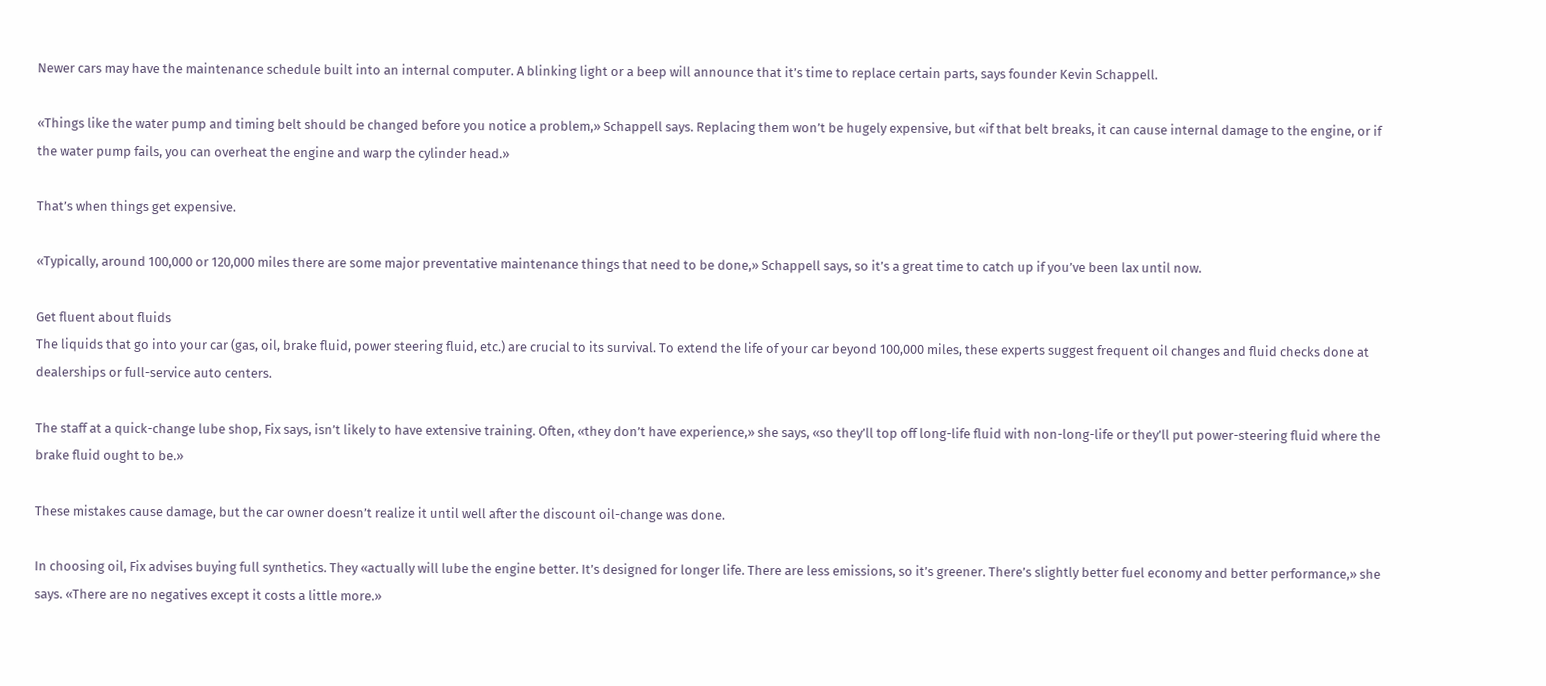Newer cars may have the maintenance schedule built into an internal computer. A blinking light or a beep will announce that it’s time to replace certain parts, says founder Kevin Schappell.

«Things like the water pump and timing belt should be changed before you notice a problem,» Schappell says. Replacing them won’t be hugely expensive, but «if that belt breaks, it can cause internal damage to the engine, or if the water pump fails, you can overheat the engine and warp the cylinder head.»

That’s when things get expensive.

«Typically, around 100,000 or 120,000 miles there are some major preventative maintenance things that need to be done,» Schappell says, so it’s a great time to catch up if you’ve been lax until now.

Get fluent about fluids
The liquids that go into your car (gas, oil, brake fluid, power steering fluid, etc.) are crucial to its survival. To extend the life of your car beyond 100,000 miles, these experts suggest frequent oil changes and fluid checks done at dealerships or full-service auto centers.

The staff at a quick-change lube shop, Fix says, isn’t likely to have extensive training. Often, «they don’t have experience,» she says, «so they’ll top off long-life fluid with non-long-life or they’ll put power-steering fluid where the brake fluid ought to be.»

These mistakes cause damage, but the car owner doesn’t realize it until well after the discount oil-change was done.

In choosing oil, Fix advises buying full synthetics. They «actually will lube the engine better. It’s designed for longer life. There are less emissions, so it’s greener. There’s slightly better fuel economy and better performance,» she says. «There are no negatives except it costs a little more.»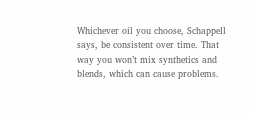Whichever oil you choose, Schappell says, be consistent over time. That way you won’t mix synthetics and blends, which can cause problems.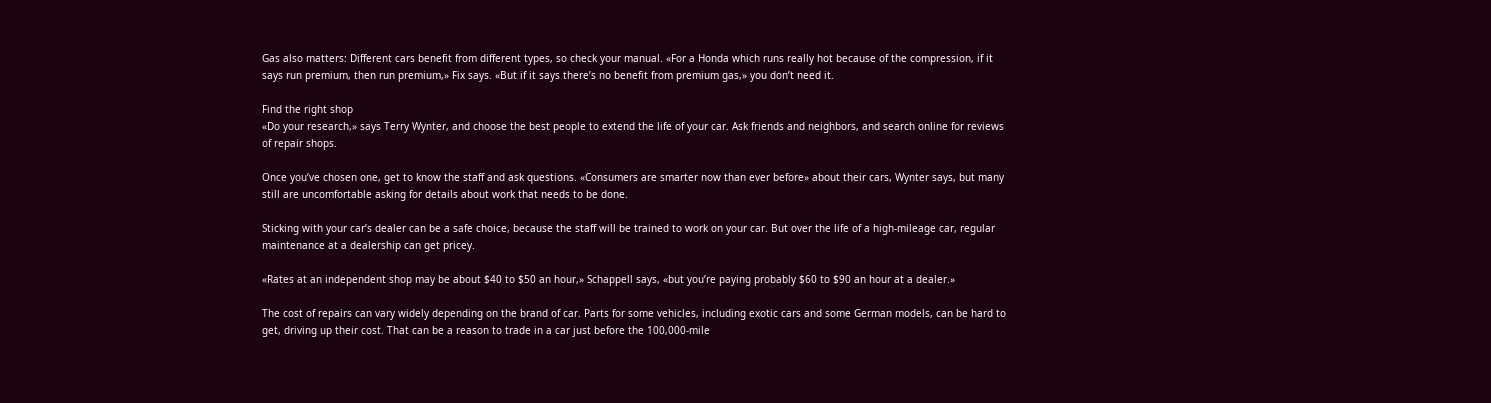Gas also matters: Different cars benefit from different types, so check your manual. «For a Honda which runs really hot because of the compression, if it says run premium, then run premium,» Fix says. «But if it says there’s no benefit from premium gas,» you don’t need it.

Find the right shop
«Do your research,» says Terry Wynter, and choose the best people to extend the life of your car. Ask friends and neighbors, and search online for reviews of repair shops.

Once you’ve chosen one, get to know the staff and ask questions. «Consumers are smarter now than ever before» about their cars, Wynter says, but many still are uncomfortable asking for details about work that needs to be done.

Sticking with your car’s dealer can be a safe choice, because the staff will be trained to work on your car. But over the life of a high-mileage car, regular maintenance at a dealership can get pricey.

«Rates at an independent shop may be about $40 to $50 an hour,» Schappell says, «but you’re paying probably $60 to $90 an hour at a dealer.»

The cost of repairs can vary widely depending on the brand of car. Parts for some vehicles, including exotic cars and some German models, can be hard to get, driving up their cost. That can be a reason to trade in a car just before the 100,000-mile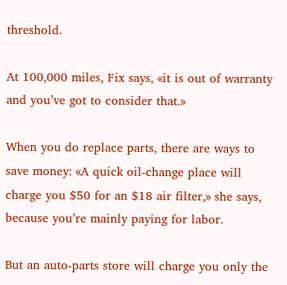threshold.

At 100,000 miles, Fix says, «it is out of warranty and you’ve got to consider that.»

When you do replace parts, there are ways to save money: «A quick oil-change place will charge you $50 for an $18 air filter,» she says, because you’re mainly paying for labor.

But an auto-parts store will charge you only the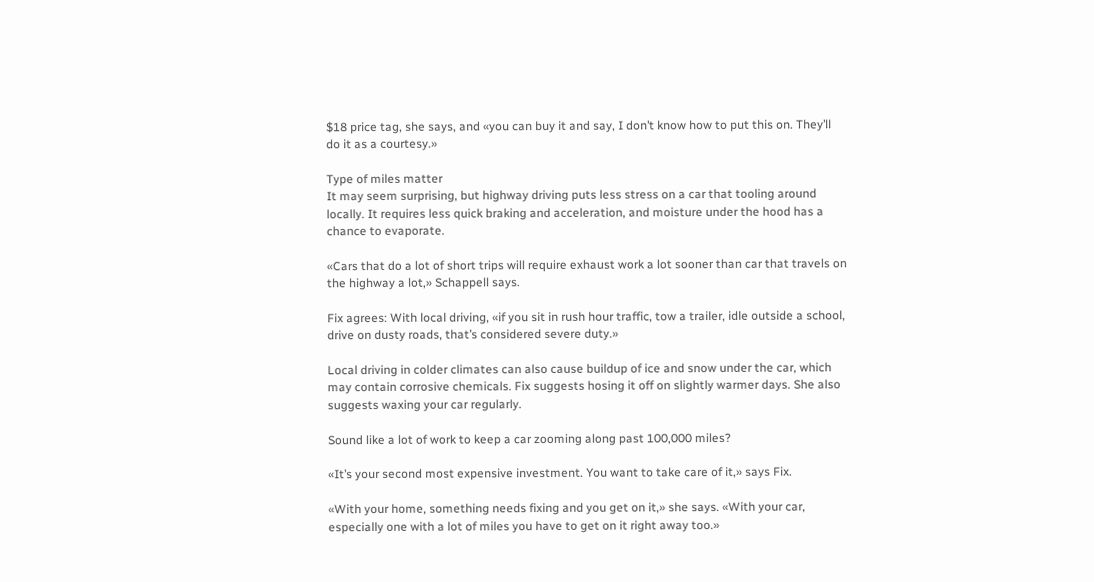$18 price tag, she says, and «you can buy it and say, I don’t know how to put this on. They’ll do it as a courtesy.»

Type of miles matter
It may seem surprising, but highway driving puts less stress on a car that tooling around locally. It requires less quick braking and acceleration, and moisture under the hood has a chance to evaporate.

«Cars that do a lot of short trips will require exhaust work a lot sooner than car that travels on the highway a lot,» Schappell says.

Fix agrees: With local driving, «if you sit in rush hour traffic, tow a trailer, idle outside a school, drive on dusty roads, that’s considered severe duty.»

Local driving in colder climates can also cause buildup of ice and snow under the car, which may contain corrosive chemicals. Fix suggests hosing it off on slightly warmer days. She also suggests waxing your car regularly.

Sound like a lot of work to keep a car zooming along past 100,000 miles?

«It’s your second most expensive investment. You want to take care of it,» says Fix.

«With your home, something needs fixing and you get on it,» she says. «With your car, especially one with a lot of miles you have to get on it right away too.»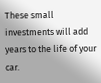These small investments will add years to the life of your car.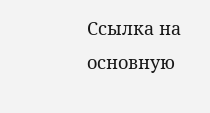Ссылка на основную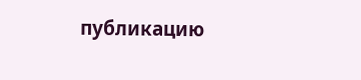публикацию